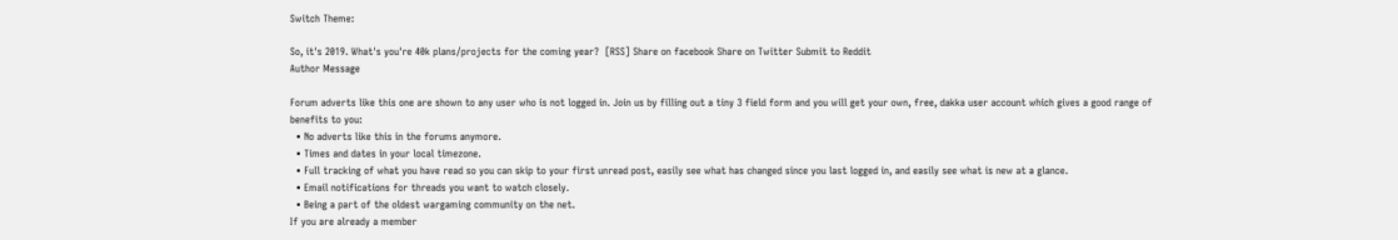Switch Theme:

So, it's 2019. What's you're 40k plans/projects for the coming year?  [RSS] Share on facebook Share on Twitter Submit to Reddit
Author Message

Forum adverts like this one are shown to any user who is not logged in. Join us by filling out a tiny 3 field form and you will get your own, free, dakka user account which gives a good range of benefits to you:
  • No adverts like this in the forums anymore.
  • Times and dates in your local timezone.
  • Full tracking of what you have read so you can skip to your first unread post, easily see what has changed since you last logged in, and easily see what is new at a glance.
  • Email notifications for threads you want to watch closely.
  • Being a part of the oldest wargaming community on the net.
If you are already a member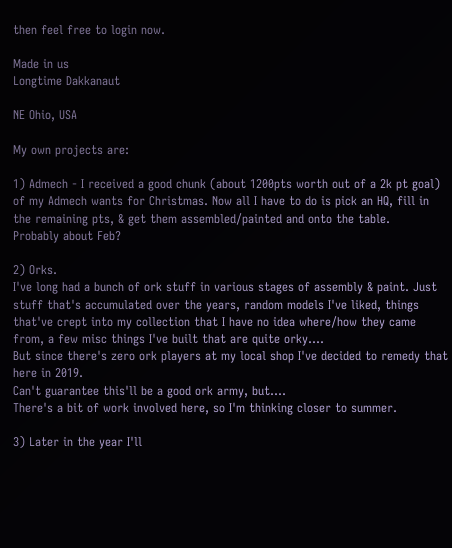then feel free to login now.

Made in us
Longtime Dakkanaut

NE Ohio, USA

My own projects are:

1) Admech - I received a good chunk (about 1200pts worth out of a 2k pt goal) of my Admech wants for Christmas. Now all I have to do is pick an HQ, fill in the remaining pts, & get them assembled/painted and onto the table.
Probably about Feb?

2) Orks.
I've long had a bunch of ork stuff in various stages of assembly & paint. Just stuff that's accumulated over the years, random models I've liked, things that've crept into my collection that I have no idea where/how they came from, a few misc things I've built that are quite orky....
But since there's zero ork players at my local shop I've decided to remedy that here in 2019.
Can't guarantee this'll be a good ork army, but....
There's a bit of work involved here, so I'm thinking closer to summer.

3) Later in the year I'll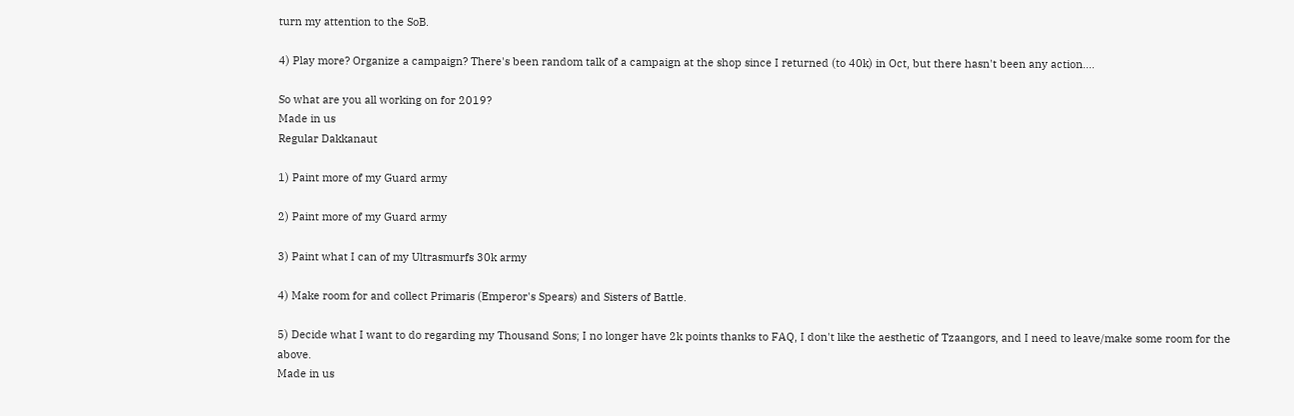turn my attention to the SoB.

4) Play more? Organize a campaign? There's been random talk of a campaign at the shop since I returned (to 40k) in Oct, but there hasn't been any action....

So what are you all working on for 2019?
Made in us
Regular Dakkanaut

1) Paint more of my Guard army

2) Paint more of my Guard army

3) Paint what I can of my Ultrasmurfs 30k army

4) Make room for and collect Primaris (Emperor's Spears) and Sisters of Battle.

5) Decide what I want to do regarding my Thousand Sons; I no longer have 2k points thanks to FAQ, I don't like the aesthetic of Tzaangors, and I need to leave/make some room for the above.
Made in us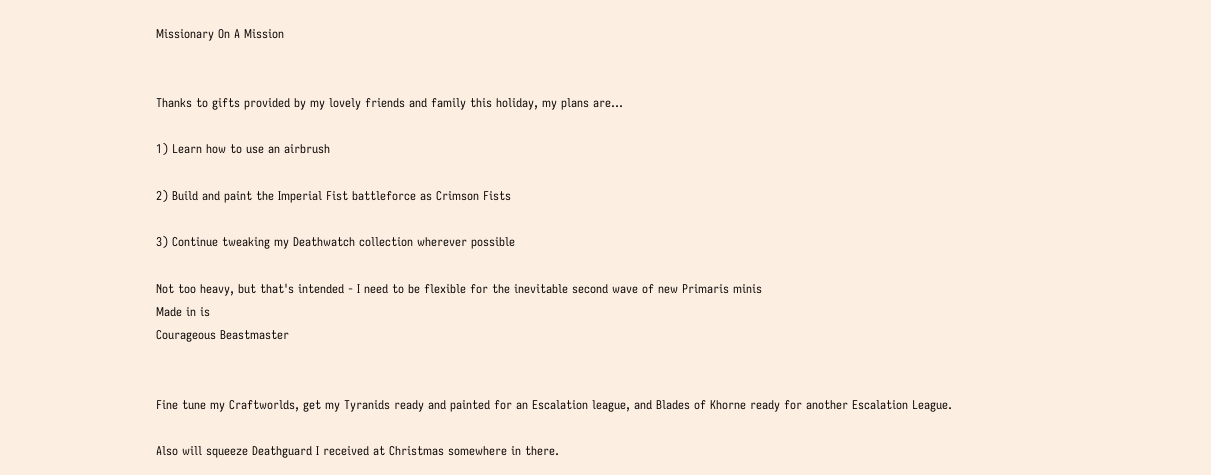Missionary On A Mission


Thanks to gifts provided by my lovely friends and family this holiday, my plans are...

1) Learn how to use an airbrush

2) Build and paint the Imperial Fist battleforce as Crimson Fists

3) Continue tweaking my Deathwatch collection wherever possible

Not too heavy, but that's intended - I need to be flexible for the inevitable second wave of new Primaris minis
Made in is
Courageous Beastmaster


Fine tune my Craftworlds, get my Tyranids ready and painted for an Escalation league, and Blades of Khorne ready for another Escalation League.

Also will squeeze Deathguard I received at Christmas somewhere in there.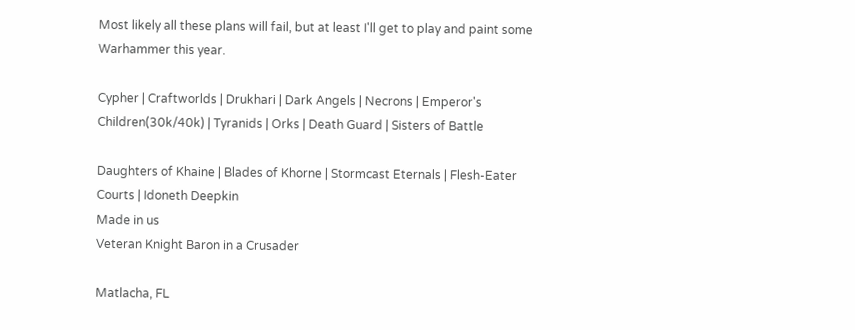Most likely all these plans will fail, but at least I'll get to play and paint some Warhammer this year.

Cypher | Craftworlds | Drukhari | Dark Angels | Necrons | Emperor's Children(30k/40k) | Tyranids | Orks | Death Guard | Sisters of Battle

Daughters of Khaine | Blades of Khorne | Stormcast Eternals | Flesh-Eater Courts | Idoneth Deepkin
Made in us
Veteran Knight Baron in a Crusader

Matlacha, FL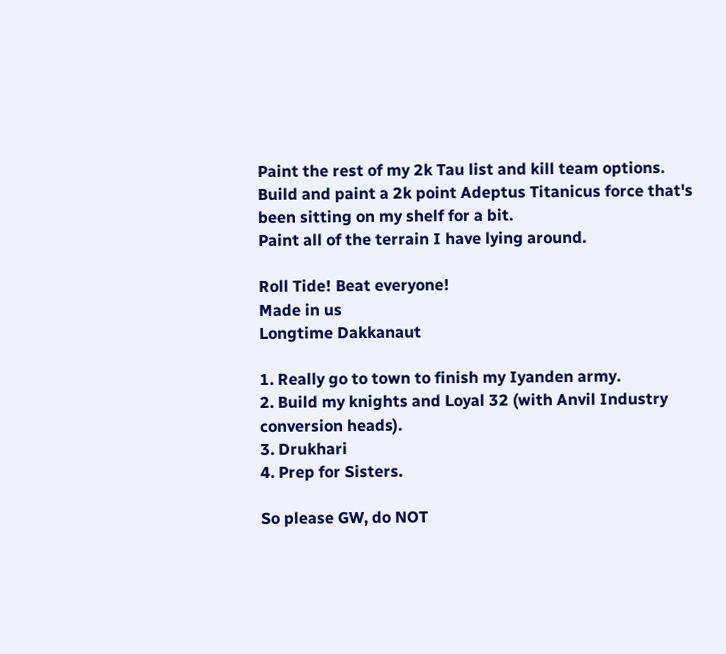Paint the rest of my 2k Tau list and kill team options.
Build and paint a 2k point Adeptus Titanicus force that's been sitting on my shelf for a bit.
Paint all of the terrain I have lying around.

Roll Tide! Beat everyone!
Made in us
Longtime Dakkanaut

1. Really go to town to finish my Iyanden army.
2. Build my knights and Loyal 32 (with Anvil Industry conversion heads).
3. Drukhari
4. Prep for Sisters.

So please GW, do NOT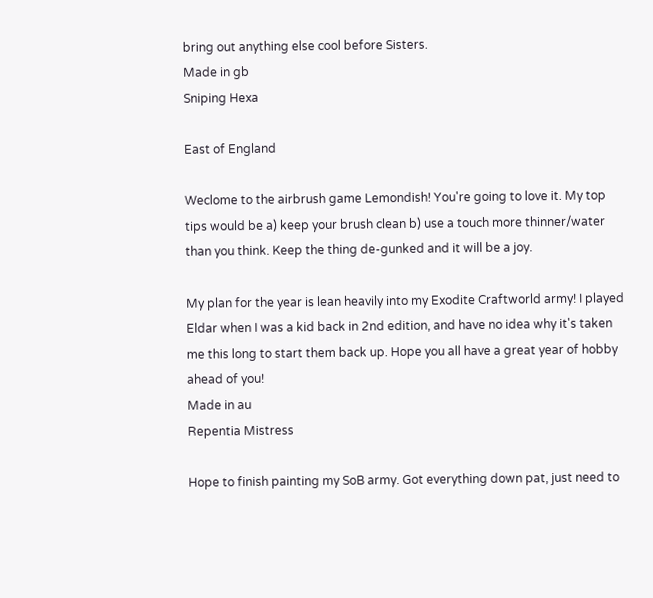bring out anything else cool before Sisters.
Made in gb
Sniping Hexa

East of England

Weclome to the airbrush game Lemondish! You're going to love it. My top tips would be a) keep your brush clean b) use a touch more thinner/water than you think. Keep the thing de-gunked and it will be a joy.

My plan for the year is lean heavily into my Exodite Craftworld army! I played Eldar when I was a kid back in 2nd edition, and have no idea why it's taken me this long to start them back up. Hope you all have a great year of hobby ahead of you!
Made in au
Repentia Mistress

Hope to finish painting my SoB army. Got everything down pat, just need to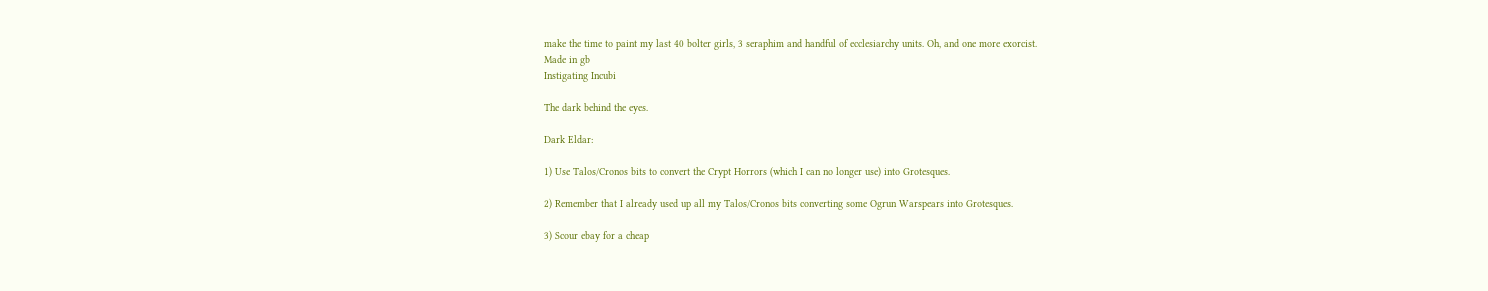make the time to paint my last 40 bolter girls, 3 seraphim and handful of ecclesiarchy units. Oh, and one more exorcist.
Made in gb
Instigating Incubi

The dark behind the eyes.

Dark Eldar:

1) Use Talos/Cronos bits to convert the Crypt Horrors (which I can no longer use) into Grotesques.

2) Remember that I already used up all my Talos/Cronos bits converting some Ogrun Warspears into Grotesques.

3) Scour ebay for a cheap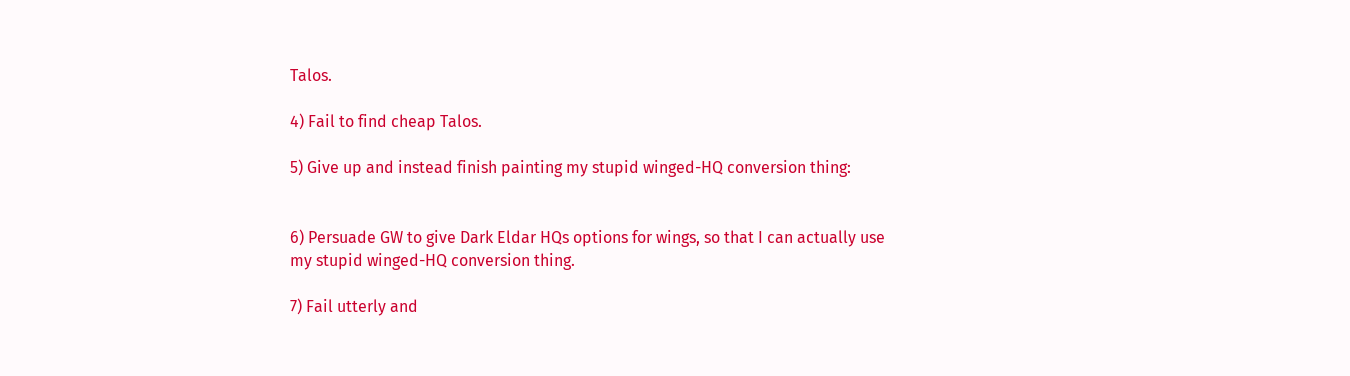Talos.

4) Fail to find cheap Talos.

5) Give up and instead finish painting my stupid winged-HQ conversion thing:


6) Persuade GW to give Dark Eldar HQs options for wings, so that I can actually use my stupid winged-HQ conversion thing.

7) Fail utterly and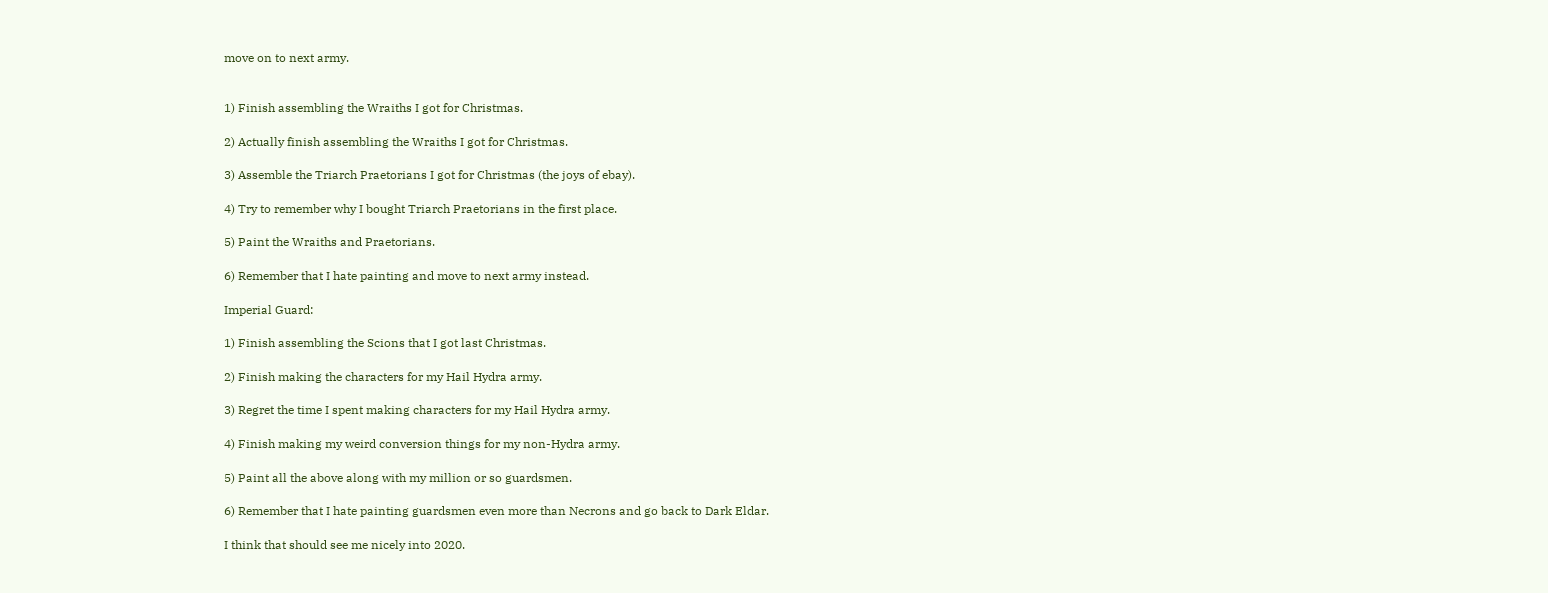move on to next army.


1) Finish assembling the Wraiths I got for Christmas.

2) Actually finish assembling the Wraiths I got for Christmas.

3) Assemble the Triarch Praetorians I got for Christmas (the joys of ebay).

4) Try to remember why I bought Triarch Praetorians in the first place.

5) Paint the Wraiths and Praetorians.

6) Remember that I hate painting and move to next army instead.

Imperial Guard:

1) Finish assembling the Scions that I got last Christmas.

2) Finish making the characters for my Hail Hydra army.

3) Regret the time I spent making characters for my Hail Hydra army.

4) Finish making my weird conversion things for my non-Hydra army.

5) Paint all the above along with my million or so guardsmen.

6) Remember that I hate painting guardsmen even more than Necrons and go back to Dark Eldar.

I think that should see me nicely into 2020.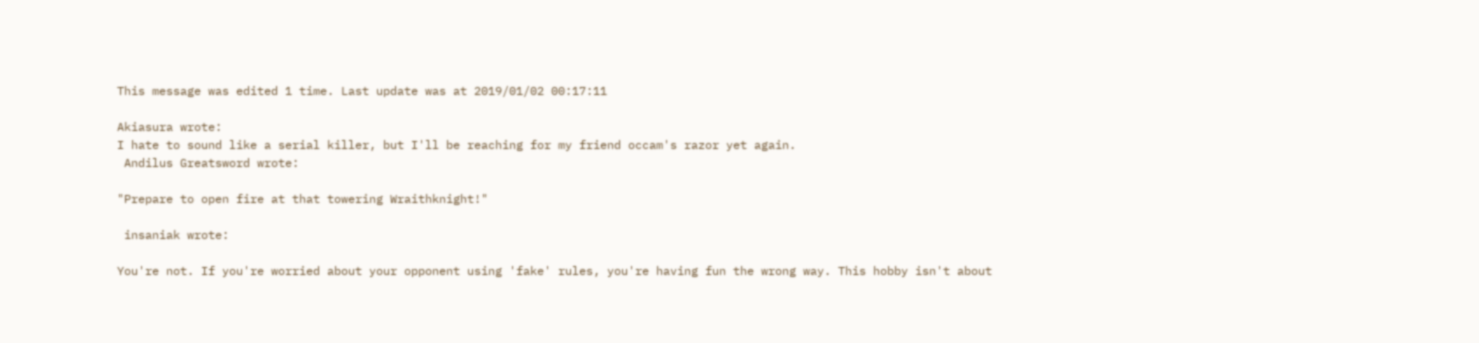This message was edited 1 time. Last update was at 2019/01/02 00:17:11

Akiasura wrote:
I hate to sound like a serial killer, but I'll be reaching for my friend occam's razor yet again.
 Andilus Greatsword wrote:

"Prepare to open fire at that towering Wraithknight!"

 insaniak wrote:

You're not. If you're worried about your opponent using 'fake' rules, you're having fun the wrong way. This hobby isn't about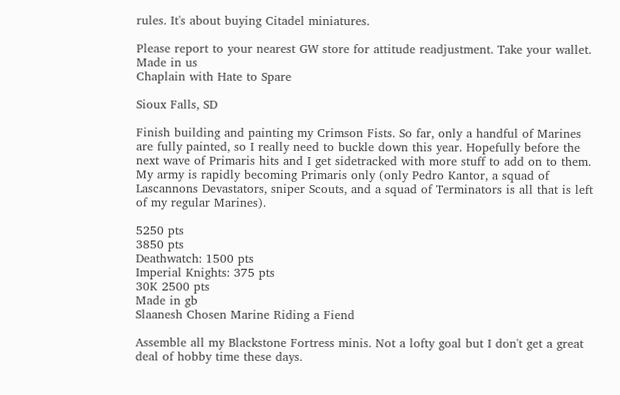rules. It's about buying Citadel miniatures.

Please report to your nearest GW store for attitude readjustment. Take your wallet.
Made in us
Chaplain with Hate to Spare

Sioux Falls, SD

Finish building and painting my Crimson Fists. So far, only a handful of Marines are fully painted, so I really need to buckle down this year. Hopefully before the next wave of Primaris hits and I get sidetracked with more stuff to add on to them. My army is rapidly becoming Primaris only (only Pedro Kantor, a squad of Lascannons Devastators, sniper Scouts, and a squad of Terminators is all that is left of my regular Marines).

5250 pts
3850 pts
Deathwatch: 1500 pts
Imperial Knights: 375 pts
30K 2500 pts
Made in gb
Slaanesh Chosen Marine Riding a Fiend

Assemble all my Blackstone Fortress minis. Not a lofty goal but I don't get a great deal of hobby time these days.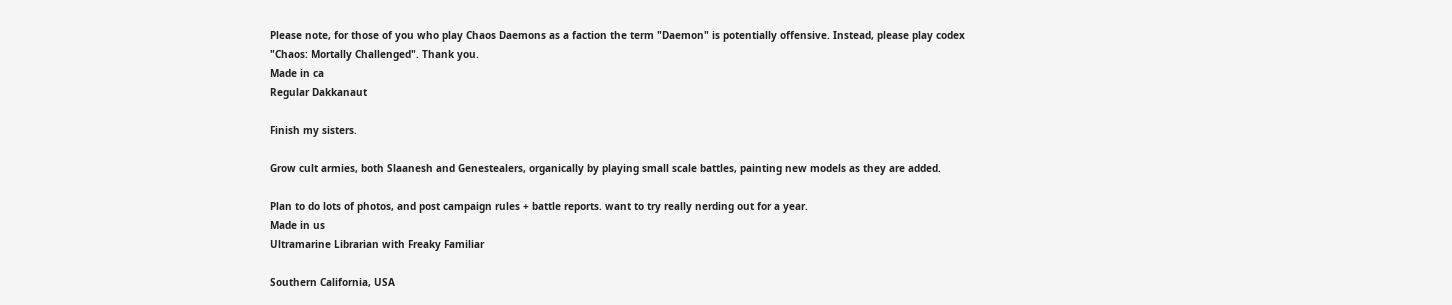Please note, for those of you who play Chaos Daemons as a faction the term "Daemon" is potentially offensive. Instead, please play codex "Chaos: Mortally Challenged". Thank you.
Made in ca
Regular Dakkanaut

Finish my sisters.

Grow cult armies, both Slaanesh and Genestealers, organically by playing small scale battles, painting new models as they are added.

Plan to do lots of photos, and post campaign rules + battle reports. want to try really nerding out for a year.
Made in us
Ultramarine Librarian with Freaky Familiar

Southern California, USA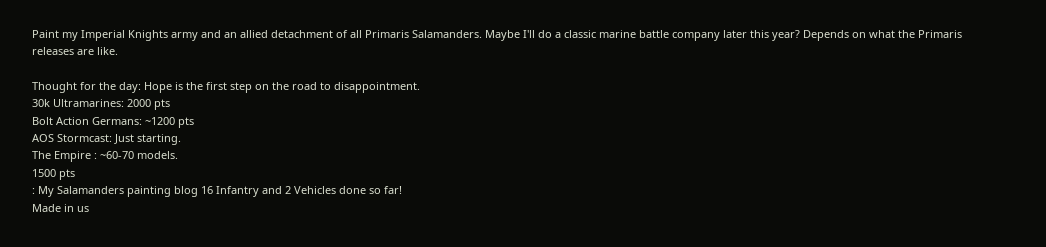Paint my Imperial Knights army and an allied detachment of all Primaris Salamanders. Maybe I'll do a classic marine battle company later this year? Depends on what the Primaris releases are like.

Thought for the day: Hope is the first step on the road to disappointment.
30k Ultramarines: 2000 pts
Bolt Action Germans: ~1200 pts
AOS Stormcast: Just starting.
The Empire : ~60-70 models.
1500 pts
: My Salamanders painting blog 16 Infantry and 2 Vehicles done so far!
Made in us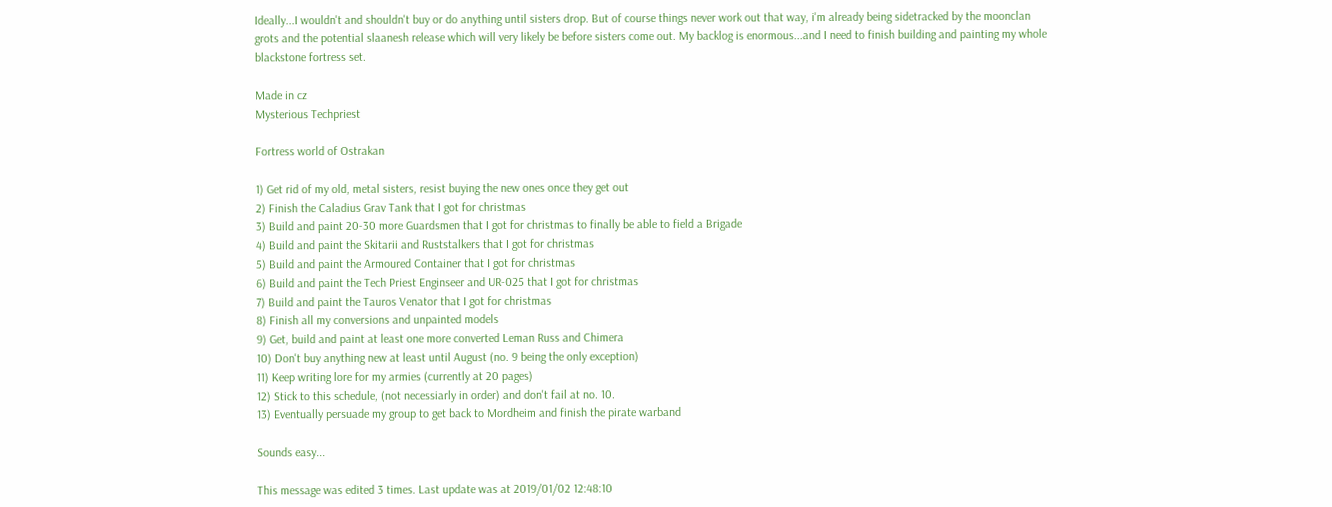Ideally...I wouldn't and shouldn't buy or do anything until sisters drop. But of course things never work out that way, i'm already being sidetracked by the moonclan grots and the potential slaanesh release which will very likely be before sisters come out. My backlog is enormous...and I need to finish building and painting my whole blackstone fortress set.

Made in cz
Mysterious Techpriest

Fortress world of Ostrakan

1) Get rid of my old, metal sisters, resist buying the new ones once they get out
2) Finish the Caladius Grav Tank that I got for christmas
3) Build and paint 20-30 more Guardsmen that I got for christmas to finally be able to field a Brigade
4) Build and paint the Skitarii and Ruststalkers that I got for christmas
5) Build and paint the Armoured Container that I got for christmas
6) Build and paint the Tech Priest Enginseer and UR-025 that I got for christmas
7) Build and paint the Tauros Venator that I got for christmas
8) Finish all my conversions and unpainted models
9) Get, build and paint at least one more converted Leman Russ and Chimera
10) Don't buy anything new at least until August (no. 9 being the only exception)
11) Keep writing lore for my armies (currently at 20 pages)
12) Stick to this schedule, (not necessiarly in order) and don't fail at no. 10.
13) Eventually persuade my group to get back to Mordheim and finish the pirate warband

Sounds easy...

This message was edited 3 times. Last update was at 2019/01/02 12:48:10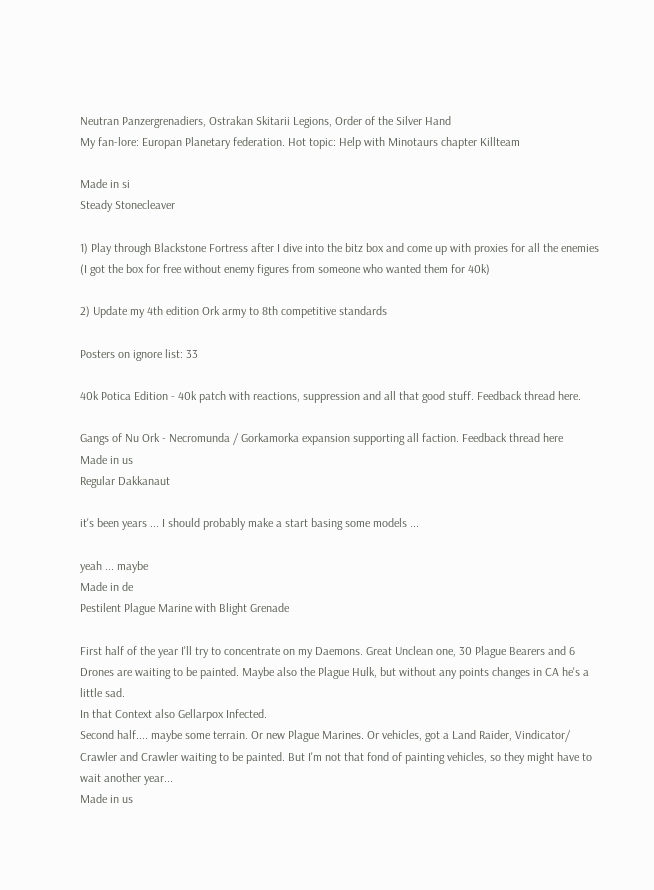Neutran Panzergrenadiers, Ostrakan Skitarii Legions, Order of the Silver Hand
My fan-lore: Europan Planetary federation. Hot topic: Help with Minotaurs chapter Killteam

Made in si
Steady Stonecleaver

1) Play through Blackstone Fortress after I dive into the bitz box and come up with proxies for all the enemies (I got the box for free without enemy figures from someone who wanted them for 40k)

2) Update my 4th edition Ork army to 8th competitive standards

Posters on ignore list: 33

40k Potica Edition - 40k patch with reactions, suppression and all that good stuff. Feedback thread here.

Gangs of Nu Ork - Necromunda / Gorkamorka expansion supporting all faction. Feedback thread here
Made in us
Regular Dakkanaut

it's been years ... I should probably make a start basing some models ...

yeah ... maybe
Made in de
Pestilent Plague Marine with Blight Grenade

First half of the year I'll try to concentrate on my Daemons. Great Unclean one, 30 Plague Bearers and 6 Drones are waiting to be painted. Maybe also the Plague Hulk, but without any points changes in CA he's a little sad.
In that Context also Gellarpox Infected.
Second half.... maybe some terrain. Or new Plague Marines. Or vehicles, got a Land Raider, Vindicator/ Crawler and Crawler waiting to be painted. But I'm not that fond of painting vehicles, so they might have to wait another year...
Made in us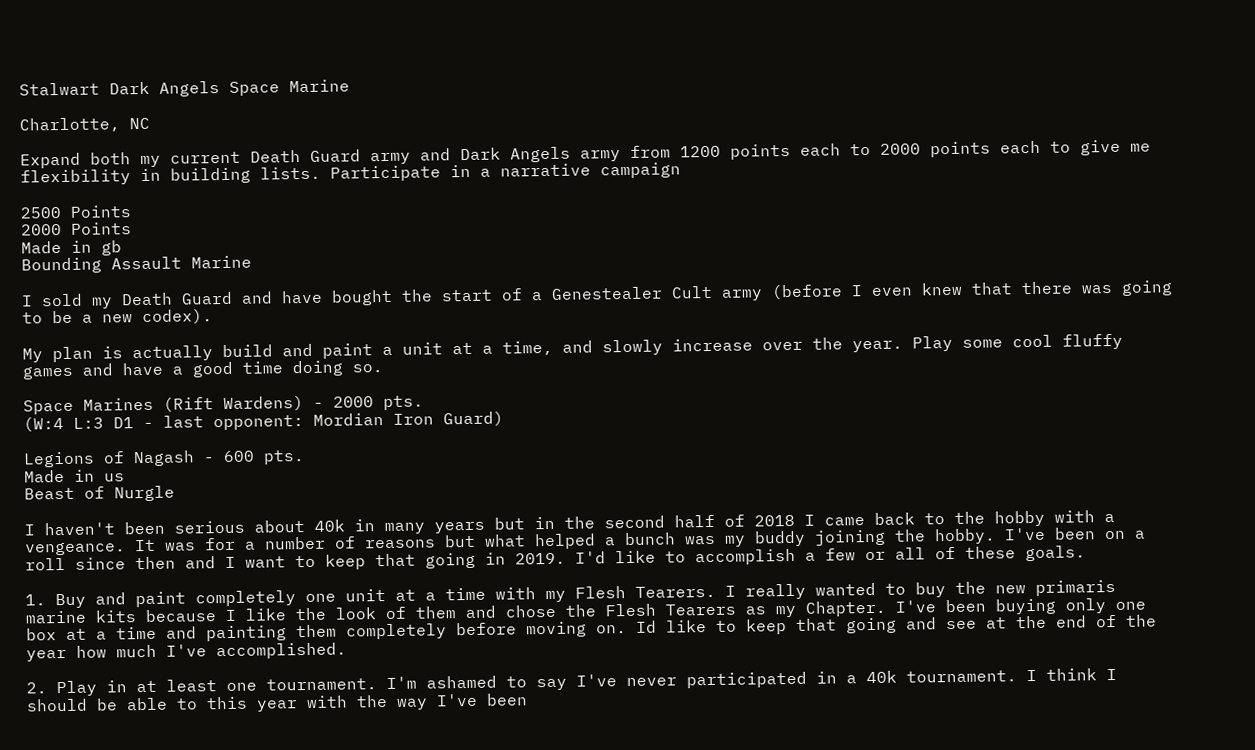Stalwart Dark Angels Space Marine

Charlotte, NC

Expand both my current Death Guard army and Dark Angels army from 1200 points each to 2000 points each to give me flexibility in building lists. Participate in a narrative campaign

2500 Points
2000 Points
Made in gb
Bounding Assault Marine

I sold my Death Guard and have bought the start of a Genestealer Cult army (before I even knew that there was going to be a new codex).

My plan is actually build and paint a unit at a time, and slowly increase over the year. Play some cool fluffy games and have a good time doing so.

Space Marines (Rift Wardens) - 2000 pts.
(W:4 L:3 D1 - last opponent: Mordian Iron Guard)

Legions of Nagash - 600 pts.
Made in us
Beast of Nurgle

I haven't been serious about 40k in many years but in the second half of 2018 I came back to the hobby with a vengeance. It was for a number of reasons but what helped a bunch was my buddy joining the hobby. I've been on a roll since then and I want to keep that going in 2019. I'd like to accomplish a few or all of these goals.

1. Buy and paint completely one unit at a time with my Flesh Tearers. I really wanted to buy the new primaris marine kits because I like the look of them and chose the Flesh Tearers as my Chapter. I've been buying only one box at a time and painting them completely before moving on. Id like to keep that going and see at the end of the year how much I've accomplished.

2. Play in at least one tournament. I'm ashamed to say I've never participated in a 40k tournament. I think I should be able to this year with the way I've been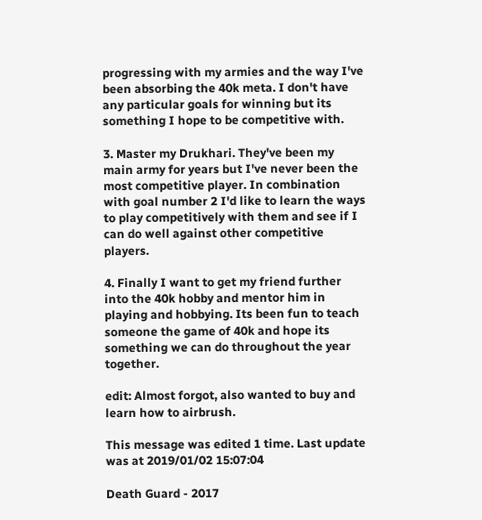progressing with my armies and the way I've been absorbing the 40k meta. I don't have any particular goals for winning but its something I hope to be competitive with.

3. Master my Drukhari. They've been my main army for years but I've never been the most competitive player. In combination with goal number 2 I'd like to learn the ways to play competitively with them and see if I can do well against other competitive players.

4. Finally I want to get my friend further into the 40k hobby and mentor him in playing and hobbying. Its been fun to teach someone the game of 40k and hope its something we can do throughout the year together.

edit: Almost forgot, also wanted to buy and learn how to airbrush.

This message was edited 1 time. Last update was at 2019/01/02 15:07:04

Death Guard - 2017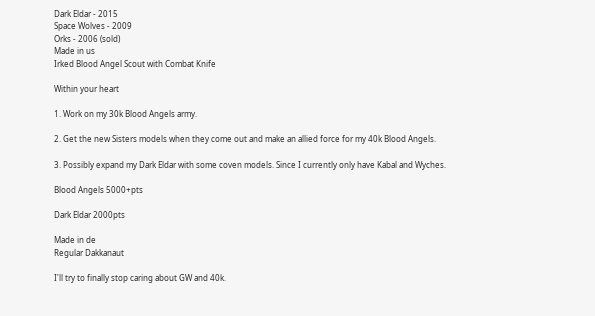Dark Eldar - 2015
Space Wolves - 2009
Orks - 2006 (sold)
Made in us
Irked Blood Angel Scout with Combat Knife

Within your heart

1. Work on my 30k Blood Angels army.

2. Get the new Sisters models when they come out and make an allied force for my 40k Blood Angels.

3. Possibly expand my Dark Eldar with some coven models. Since I currently only have Kabal and Wyches.

Blood Angels 5000+pts

Dark Eldar 2000pts

Made in de
Regular Dakkanaut

I'll try to finally stop caring about GW and 40k.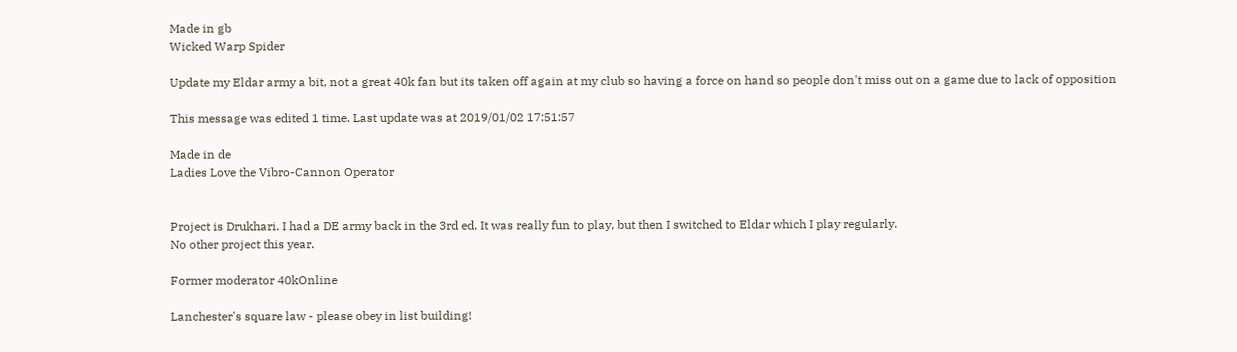Made in gb
Wicked Warp Spider

Update my Eldar army a bit, not a great 40k fan but its taken off again at my club so having a force on hand so people don't miss out on a game due to lack of opposition

This message was edited 1 time. Last update was at 2019/01/02 17:51:57

Made in de
Ladies Love the Vibro-Cannon Operator


Project is Drukhari. I had a DE army back in the 3rd ed. It was really fun to play, but then I switched to Eldar which I play regularly.
No other project this year.

Former moderator 40kOnline

Lanchester's square law - please obey in list building!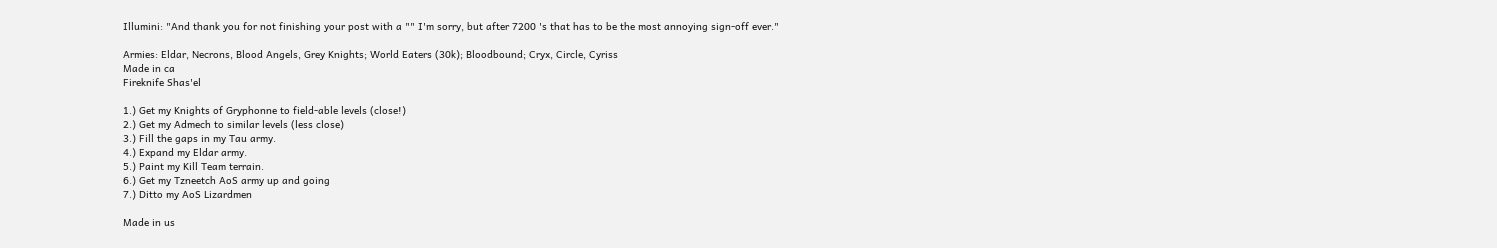Illumini: "And thank you for not finishing your post with a "" I'm sorry, but after 7200 's that has to be the most annoying sign-off ever."

Armies: Eldar, Necrons, Blood Angels, Grey Knights; World Eaters (30k); Bloodbound; Cryx, Circle, Cyriss
Made in ca
Fireknife Shas'el

1.) Get my Knights of Gryphonne to field-able levels (close!)
2.) Get my Admech to similar levels (less close)
3.) Fill the gaps in my Tau army.
4.) Expand my Eldar army.
5.) Paint my Kill Team terrain.
6.) Get my Tzneetch AoS army up and going
7.) Ditto my AoS Lizardmen

Made in us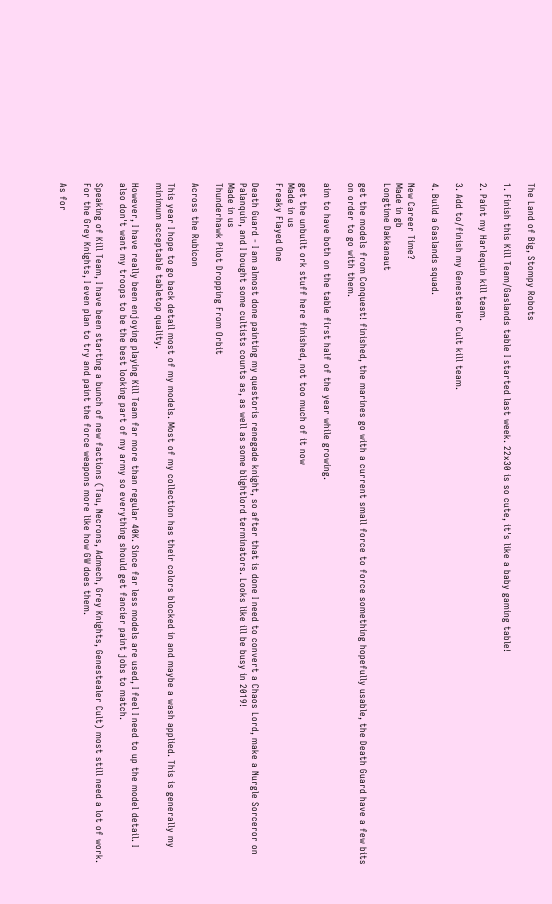The Land of Big, Stompy Robots

1. Finish this Kill Team/Gaslands table I started last week. 22x30 is so cute, it's like a baby gaming table!

2. Paint my Harlequin kill team.

3. Add to/finish my Genestealer Cult kill team.

4. Build a Gaslands squad.

New Career Time?
Made in gb
Longtime Dakkanaut

get the models from Conquest! finished, the marines go with a current small force to force something hopefully usable, the Death Guard have a few bits on order to go with them.

aim to have both on the table first half of the year while growing.

get the unbuilt ork stuff here finished, not too much of it now
Made in us
Freaky Flayed One

Death Guard - I am almost done painting my questoris renegade knight, so after that is done I need to convert a Chaos Lord, make a Nurgle Sorceror on Palanquin, and I bought some cultists counts as, as well as some blightlord terminators. Looks like ill be busy in 2019!
Made in us
Thunderhawk Pilot Dropping From Orbit

Across the Rubicon

This year I hope to go back detail most of my models. Most of my collection has their colors blocked in and maybe a wash applied. This is generally my minimum acceptable tabletop quality.

However, I have really been enjoying playing Kill Team far more than regular 40K. Since far less models are used, I feel I need to up the model detail. I also don't want my troops to be the best looking part of my army so everything should get fancier paint jobs to match.

Speaking of Kill Team, I have been starting a bunch of new factions (Tau, Necrons, Admech, Grey Knights, Genestealer Cult) most still need a lot of work. For the Grey Knights, I even plan to try and paint the force weapons more like how GW does them.

As for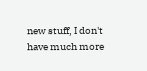new stuff, I don't have much more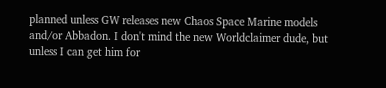planned unless GW releases new Chaos Space Marine models and/or Abbadon. I don't mind the new Worldclaimer dude, but unless I can get him for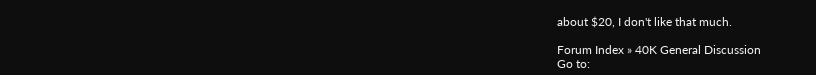about $20, I don't like that much.

Forum Index » 40K General Discussion
Go to: